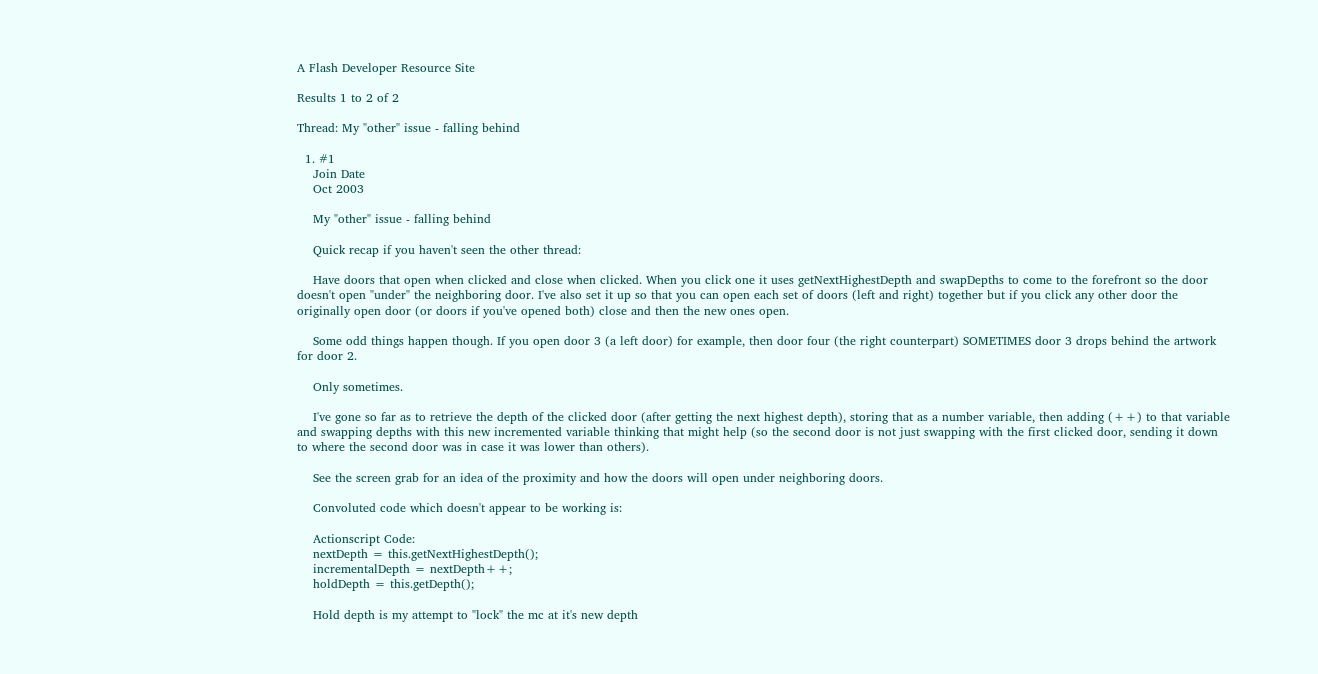A Flash Developer Resource Site

Results 1 to 2 of 2

Thread: My "other" issue - falling behind

  1. #1
    Join Date
    Oct 2003

    My "other" issue - falling behind

    Quick recap if you haven't seen the other thread:

    Have doors that open when clicked and close when clicked. When you click one it uses getNextHighestDepth and swapDepths to come to the forefront so the door doesn't open "under" the neighboring door. I've also set it up so that you can open each set of doors (left and right) together but if you click any other door the originally open door (or doors if you've opened both) close and then the new ones open.

    Some odd things happen though. If you open door 3 (a left door) for example, then door four (the right counterpart) SOMETIMES door 3 drops behind the artwork for door 2.

    Only sometimes.

    I've gone so far as to retrieve the depth of the clicked door (after getting the next highest depth), storing that as a number variable, then adding (++) to that variable and swapping depths with this new incremented variable thinking that might help (so the second door is not just swapping with the first clicked door, sending it down to where the second door was in case it was lower than others).

    See the screen grab for an idea of the proximity and how the doors will open under neighboring doors.

    Convoluted code which doesn't appear to be working is:

    Actionscript Code:
    nextDepth = this.getNextHighestDepth();
    incrementalDepth = nextDepth++;
    holdDepth = this.getDepth();

    Hold depth is my attempt to "lock" the mc at it's new depth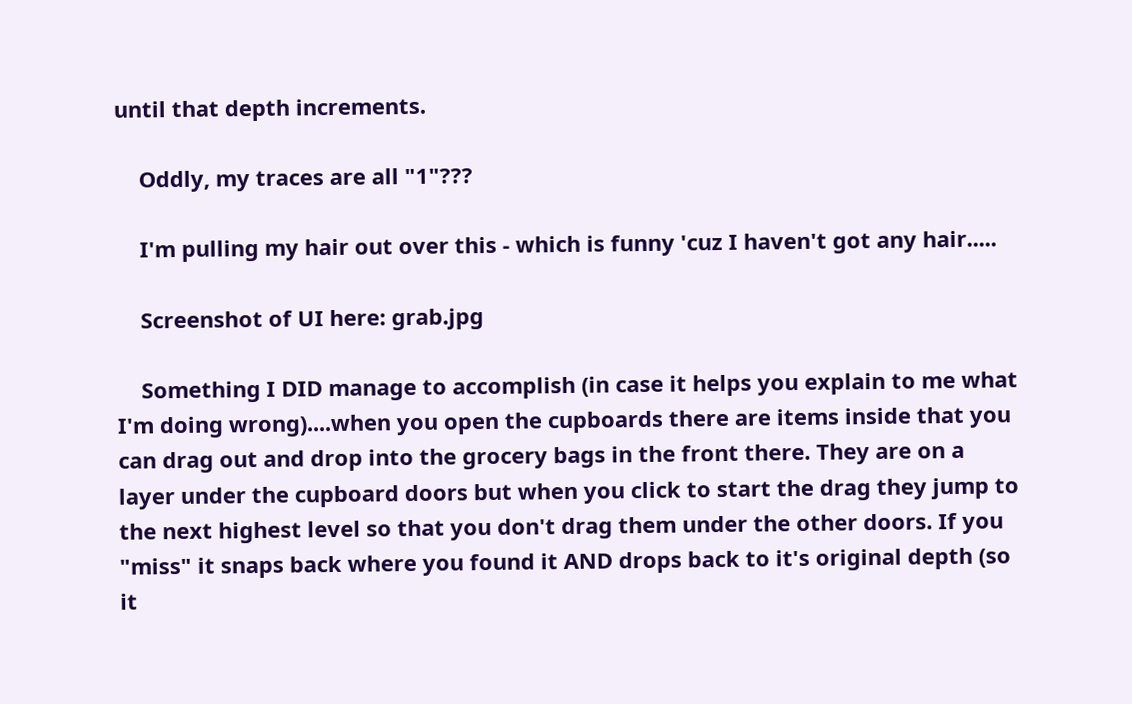until that depth increments.

    Oddly, my traces are all "1"???

    I'm pulling my hair out over this - which is funny 'cuz I haven't got any hair.....

    Screenshot of UI here: grab.jpg

    Something I DID manage to accomplish (in case it helps you explain to me what I'm doing wrong)....when you open the cupboards there are items inside that you can drag out and drop into the grocery bags in the front there. They are on a layer under the cupboard doors but when you click to start the drag they jump to the next highest level so that you don't drag them under the other doors. If you "miss" it snaps back where you found it AND drops back to it's original depth (so it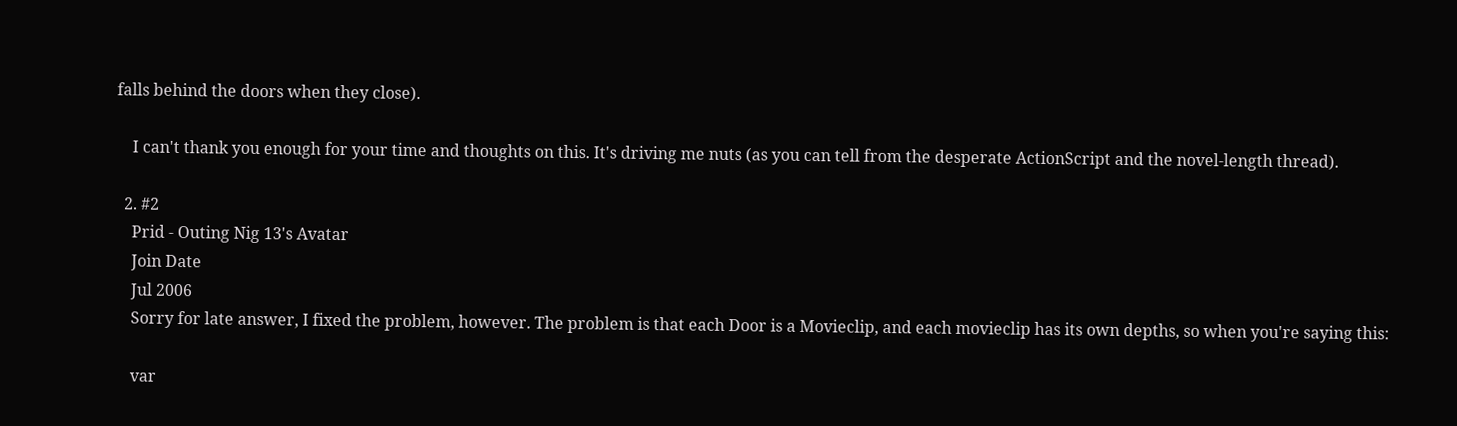falls behind the doors when they close).

    I can't thank you enough for your time and thoughts on this. It's driving me nuts (as you can tell from the desperate ActionScript and the novel-length thread).

  2. #2
    Prid - Outing Nig 13's Avatar
    Join Date
    Jul 2006
    Sorry for late answer, I fixed the problem, however. The problem is that each Door is a Movieclip, and each movieclip has its own depths, so when you're saying this:

    var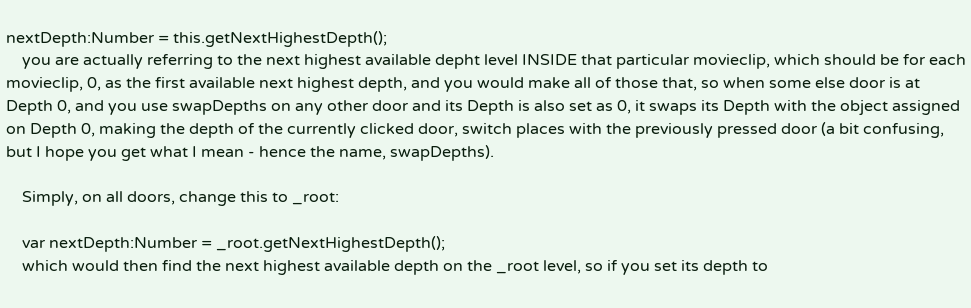nextDepth:Number = this.getNextHighestDepth();
    you are actually referring to the next highest available depht level INSIDE that particular movieclip, which should be for each movieclip, 0, as the first available next highest depth, and you would make all of those that, so when some else door is at Depth 0, and you use swapDepths on any other door and its Depth is also set as 0, it swaps its Depth with the object assigned on Depth 0, making the depth of the currently clicked door, switch places with the previously pressed door (a bit confusing, but I hope you get what I mean - hence the name, swapDepths).

    Simply, on all doors, change this to _root:

    var nextDepth:Number = _root.getNextHighestDepth();
    which would then find the next highest available depth on the _root level, so if you set its depth to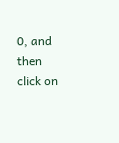0, and then click on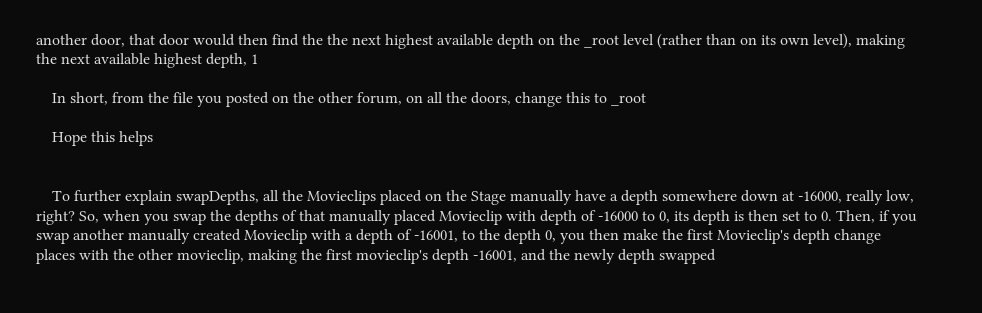another door, that door would then find the the next highest available depth on the _root level (rather than on its own level), making the next available highest depth, 1

    In short, from the file you posted on the other forum, on all the doors, change this to _root

    Hope this helps


    To further explain swapDepths, all the Movieclips placed on the Stage manually have a depth somewhere down at -16000, really low, right? So, when you swap the depths of that manually placed Movieclip with depth of -16000 to 0, its depth is then set to 0. Then, if you swap another manually created Movieclip with a depth of -16001, to the depth 0, you then make the first Movieclip's depth change places with the other movieclip, making the first movieclip's depth -16001, and the newly depth swapped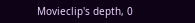Movieclip's depth, 0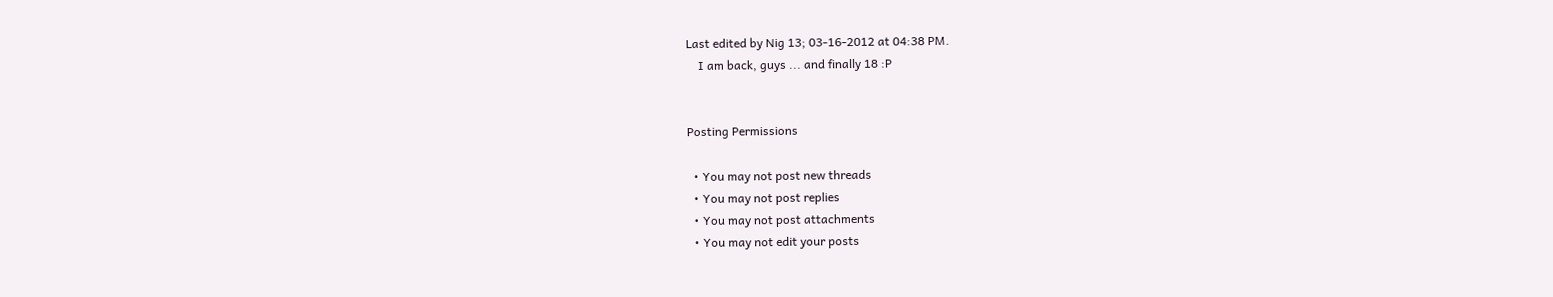Last edited by Nig 13; 03-16-2012 at 04:38 PM.
    I am back, guys ... and finally 18 :P


Posting Permissions

  • You may not post new threads
  • You may not post replies
  • You may not post attachments
  • You may not edit your posts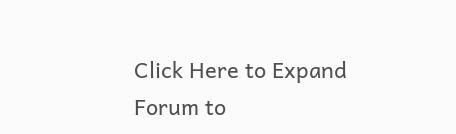Click Here to Expand Forum to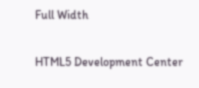Full Width

HTML5 Development Center